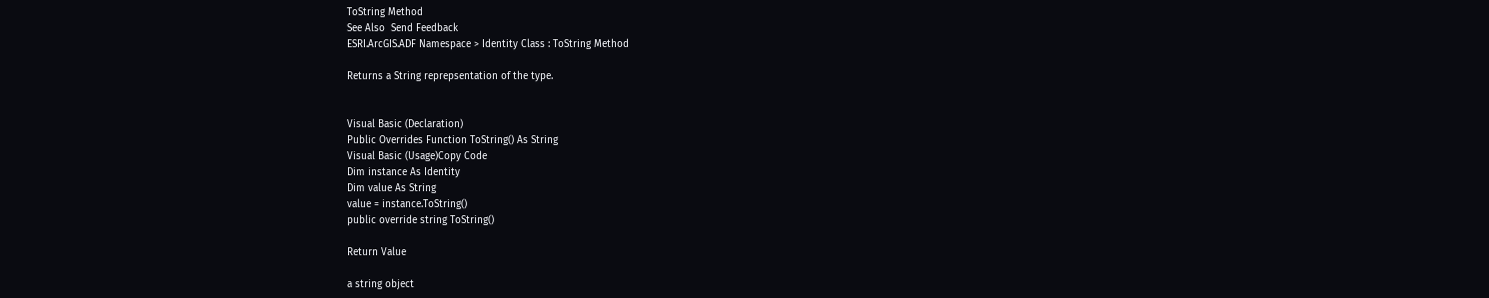ToString Method
See Also  Send Feedback
ESRI.ArcGIS.ADF Namespace > Identity Class : ToString Method

Returns a String reprepsentation of the type.


Visual Basic (Declaration)
Public Overrides Function ToString() As String
Visual Basic (Usage)Copy Code
Dim instance As Identity
Dim value As String
value = instance.ToString()
public override string ToString()

Return Value

a string object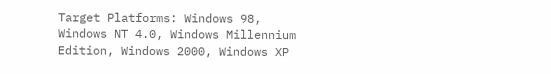Target Platforms: Windows 98, Windows NT 4.0, Windows Millennium Edition, Windows 2000, Windows XP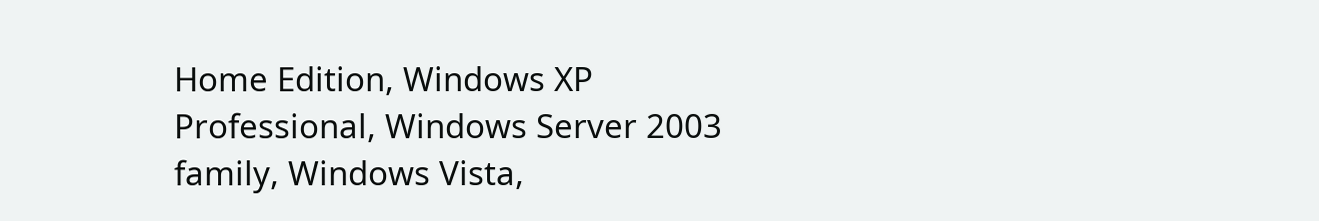Home Edition, Windows XP Professional, Windows Server 2003 family, Windows Vista,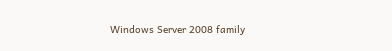Windows Server 2008 family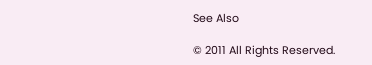See Also

© 2011 All Rights Reserved.